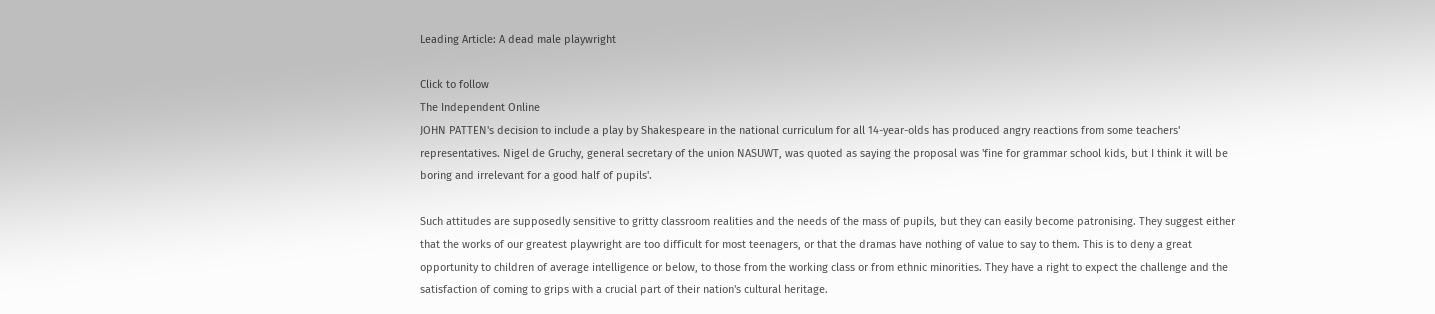Leading Article: A dead male playwright

Click to follow
The Independent Online
JOHN PATTEN's decision to include a play by Shakespeare in the national curriculum for all 14-year-olds has produced angry reactions from some teachers' representatives. Nigel de Gruchy, general secretary of the union NASUWT, was quoted as saying the proposal was 'fine for grammar school kids, but I think it will be boring and irrelevant for a good half of pupils'.

Such attitudes are supposedly sensitive to gritty classroom realities and the needs of the mass of pupils, but they can easily become patronising. They suggest either that the works of our greatest playwright are too difficult for most teenagers, or that the dramas have nothing of value to say to them. This is to deny a great opportunity to children of average intelligence or below, to those from the working class or from ethnic minorities. They have a right to expect the challenge and the satisfaction of coming to grips with a crucial part of their nation's cultural heritage.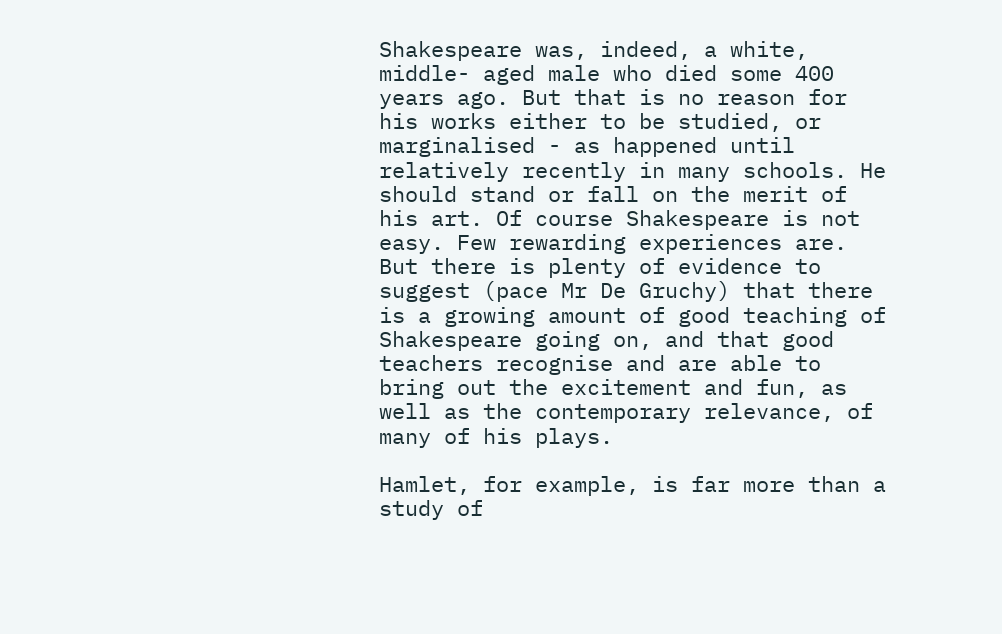Shakespeare was, indeed, a white, middle- aged male who died some 400 years ago. But that is no reason for his works either to be studied, or marginalised - as happened until relatively recently in many schools. He should stand or fall on the merit of his art. Of course Shakespeare is not easy. Few rewarding experiences are. But there is plenty of evidence to suggest (pace Mr De Gruchy) that there is a growing amount of good teaching of Shakespeare going on, and that good teachers recognise and are able to bring out the excitement and fun, as well as the contemporary relevance, of many of his plays.

Hamlet, for example, is far more than a study of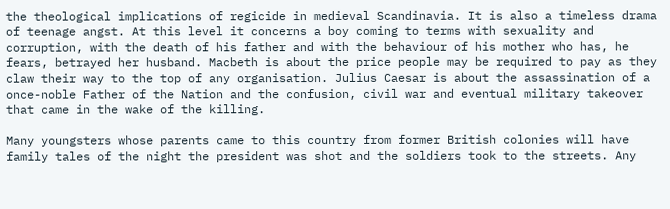the theological implications of regicide in medieval Scandinavia. It is also a timeless drama of teenage angst. At this level it concerns a boy coming to terms with sexuality and corruption, with the death of his father and with the behaviour of his mother who has, he fears, betrayed her husband. Macbeth is about the price people may be required to pay as they claw their way to the top of any organisation. Julius Caesar is about the assassination of a once-noble Father of the Nation and the confusion, civil war and eventual military takeover that came in the wake of the killing.

Many youngsters whose parents came to this country from former British colonies will have family tales of the night the president was shot and the soldiers took to the streets. Any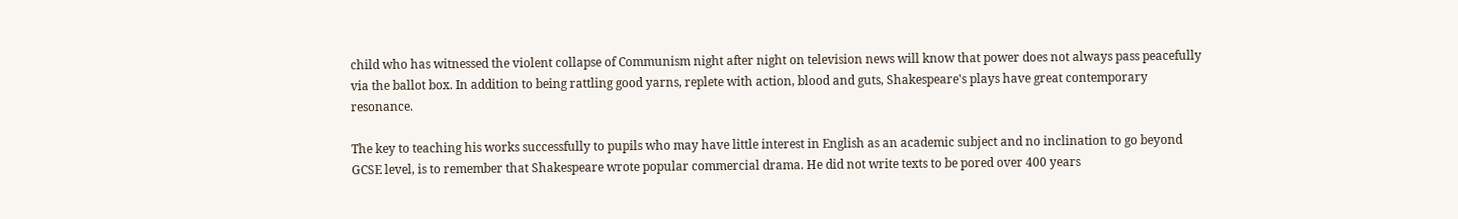child who has witnessed the violent collapse of Communism night after night on television news will know that power does not always pass peacefully via the ballot box. In addition to being rattling good yarns, replete with action, blood and guts, Shakespeare's plays have great contemporary resonance.

The key to teaching his works successfully to pupils who may have little interest in English as an academic subject and no inclination to go beyond GCSE level, is to remember that Shakespeare wrote popular commercial drama. He did not write texts to be pored over 400 years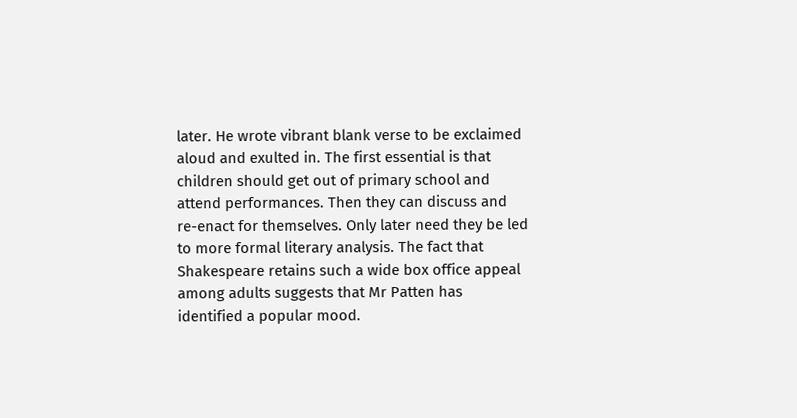later. He wrote vibrant blank verse to be exclaimed aloud and exulted in. The first essential is that children should get out of primary school and attend performances. Then they can discuss and re-enact for themselves. Only later need they be led to more formal literary analysis. The fact that Shakespeare retains such a wide box office appeal among adults suggests that Mr Patten has identified a popular mood.